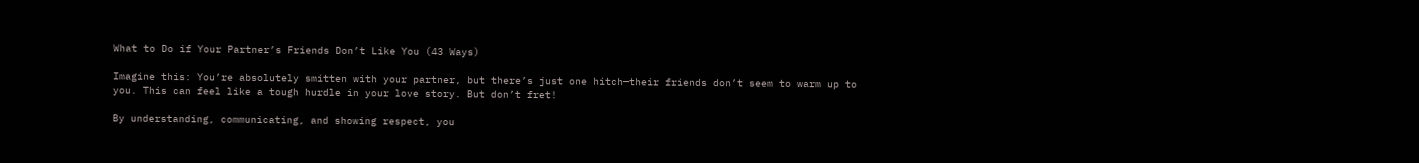What to Do if Your Partner’s Friends Don’t Like You (43 Ways)

Imagine this: You’re absolutely smitten with your partner, but there’s just one hitch—their friends don’t seem to warm up to you. This can feel like a tough hurdle in your love story. But don’t fret!

By understanding, communicating, and showing respect, you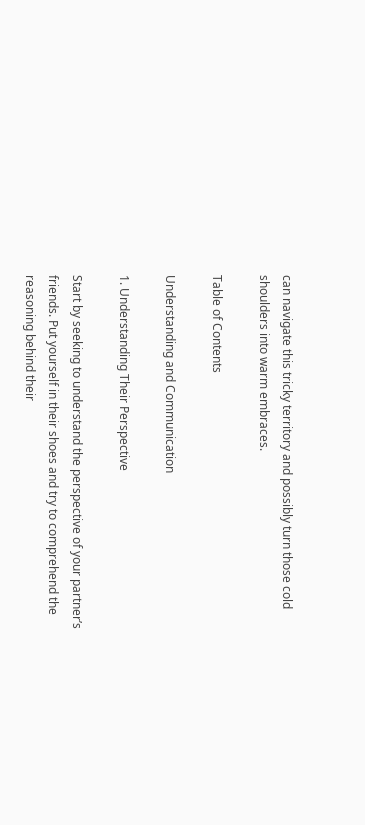can navigate this tricky territory and possibly turn those cold shoulders into warm embraces.

Table of Contents

Understanding and Communication

1. Understanding Their Perspective

Start by seeking to understand the perspective of your partner’s friends. Put yourself in their shoes and try to comprehend the reasoning behind their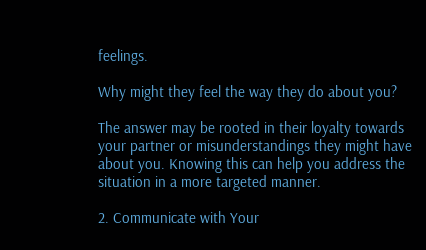feelings.

Why might they feel the way they do about you?

The answer may be rooted in their loyalty towards your partner or misunderstandings they might have about you. Knowing this can help you address the situation in a more targeted manner.

2. Communicate with Your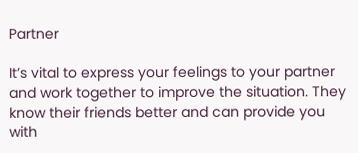Partner

It’s vital to express your feelings to your partner and work together to improve the situation. They know their friends better and can provide you with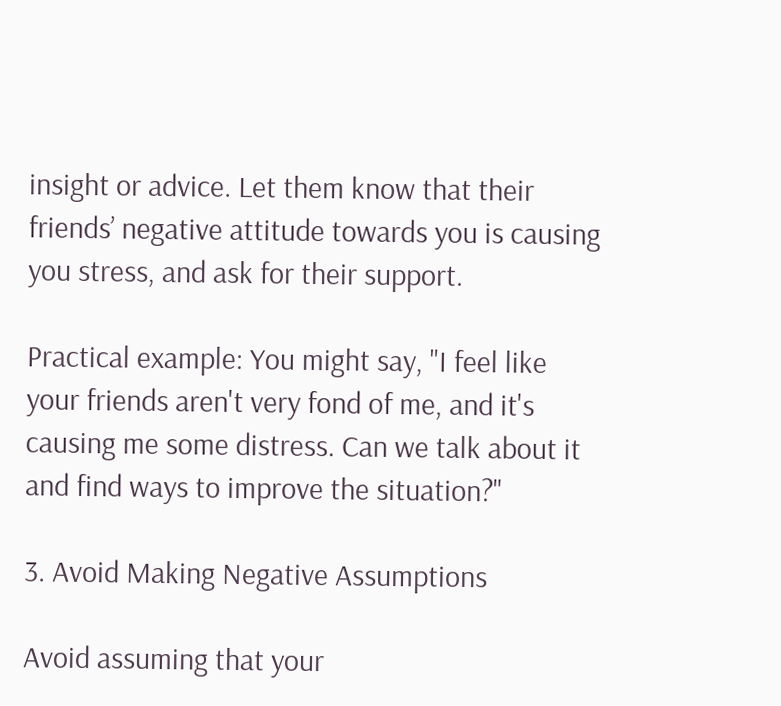insight or advice. Let them know that their friends’ negative attitude towards you is causing you stress, and ask for their support.

Practical example: You might say, "I feel like your friends aren't very fond of me, and it's causing me some distress. Can we talk about it and find ways to improve the situation?"

3. Avoid Making Negative Assumptions

Avoid assuming that your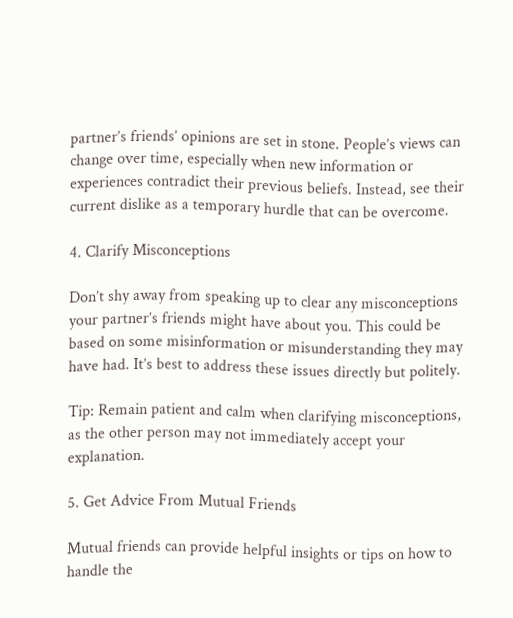partner’s friends’ opinions are set in stone. People’s views can change over time, especially when new information or experiences contradict their previous beliefs. Instead, see their current dislike as a temporary hurdle that can be overcome.

4. Clarify Misconceptions

Don’t shy away from speaking up to clear any misconceptions your partner’s friends might have about you. This could be based on some misinformation or misunderstanding they may have had. It’s best to address these issues directly but politely.

Tip: Remain patient and calm when clarifying misconceptions, as the other person may not immediately accept your explanation.

5. Get Advice From Mutual Friends

Mutual friends can provide helpful insights or tips on how to handle the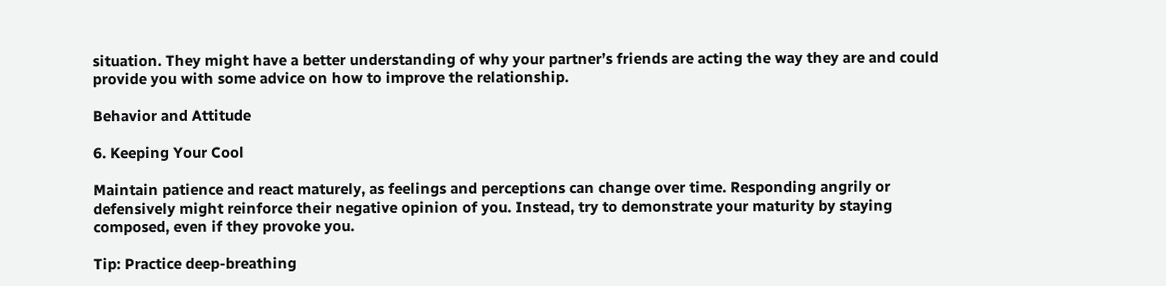situation. They might have a better understanding of why your partner’s friends are acting the way they are and could provide you with some advice on how to improve the relationship.

Behavior and Attitude

6. Keeping Your Cool

Maintain patience and react maturely, as feelings and perceptions can change over time. Responding angrily or defensively might reinforce their negative opinion of you. Instead, try to demonstrate your maturity by staying composed, even if they provoke you.

Tip: Practice deep-breathing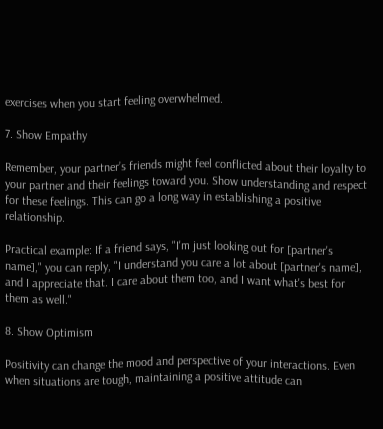exercises when you start feeling overwhelmed.

7. Show Empathy

Remember, your partner’s friends might feel conflicted about their loyalty to your partner and their feelings toward you. Show understanding and respect for these feelings. This can go a long way in establishing a positive relationship.

Practical example: If a friend says, "I'm just looking out for [partner's name]," you can reply, "I understand you care a lot about [partner's name], and I appreciate that. I care about them too, and I want what's best for them as well."

8. Show Optimism

Positivity can change the mood and perspective of your interactions. Even when situations are tough, maintaining a positive attitude can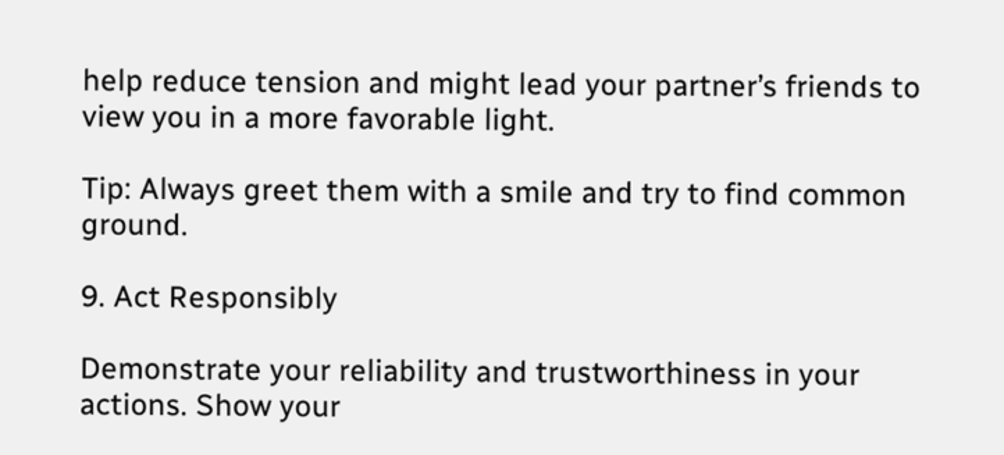help reduce tension and might lead your partner’s friends to view you in a more favorable light.

Tip: Always greet them with a smile and try to find common ground.

9. Act Responsibly

Demonstrate your reliability and trustworthiness in your actions. Show your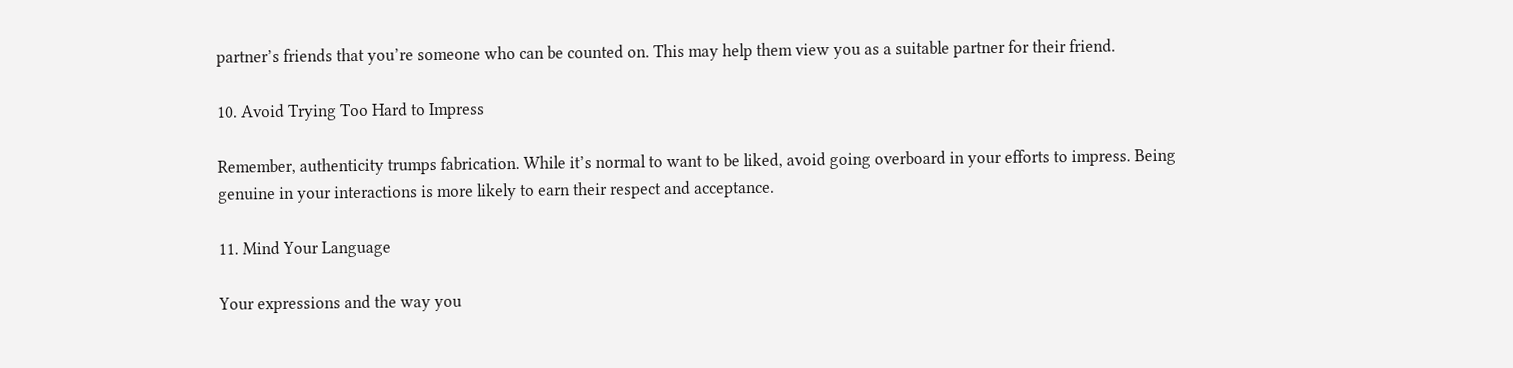partner’s friends that you’re someone who can be counted on. This may help them view you as a suitable partner for their friend.

10. Avoid Trying Too Hard to Impress

Remember, authenticity trumps fabrication. While it’s normal to want to be liked, avoid going overboard in your efforts to impress. Being genuine in your interactions is more likely to earn their respect and acceptance.

11. Mind Your Language

Your expressions and the way you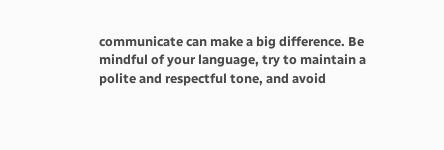communicate can make a big difference. Be mindful of your language, try to maintain a polite and respectful tone, and avoid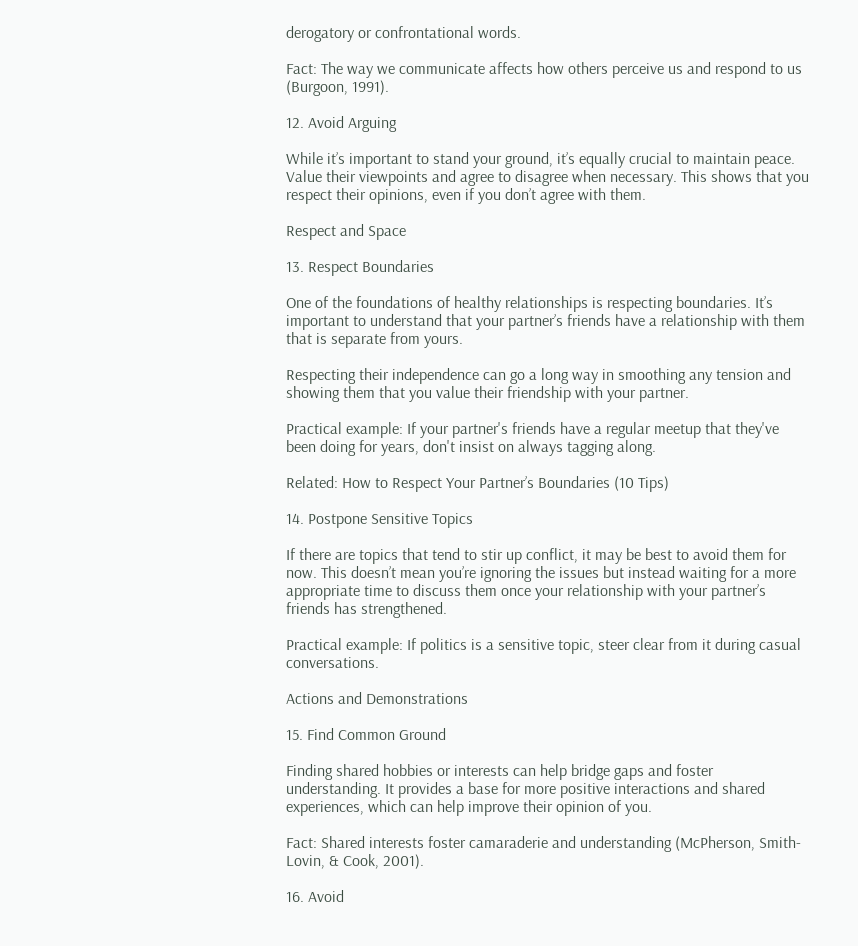derogatory or confrontational words.

Fact: The way we communicate affects how others perceive us and respond to us (Burgoon, 1991).

12. Avoid Arguing

While it’s important to stand your ground, it’s equally crucial to maintain peace. Value their viewpoints and agree to disagree when necessary. This shows that you respect their opinions, even if you don’t agree with them.

Respect and Space

13. Respect Boundaries

One of the foundations of healthy relationships is respecting boundaries. It’s important to understand that your partner’s friends have a relationship with them that is separate from yours.

Respecting their independence can go a long way in smoothing any tension and showing them that you value their friendship with your partner.

Practical example: If your partner's friends have a regular meetup that they've been doing for years, don't insist on always tagging along.

Related: How to Respect Your Partner’s Boundaries (10 Tips)

14. Postpone Sensitive Topics

If there are topics that tend to stir up conflict, it may be best to avoid them for now. This doesn’t mean you’re ignoring the issues but instead waiting for a more appropriate time to discuss them once your relationship with your partner’s friends has strengthened.

Practical example: If politics is a sensitive topic, steer clear from it during casual conversations.

Actions and Demonstrations

15. Find Common Ground

Finding shared hobbies or interests can help bridge gaps and foster understanding. It provides a base for more positive interactions and shared experiences, which can help improve their opinion of you.

Fact: Shared interests foster camaraderie and understanding (McPherson, Smith-Lovin, & Cook, 2001).

16. Avoid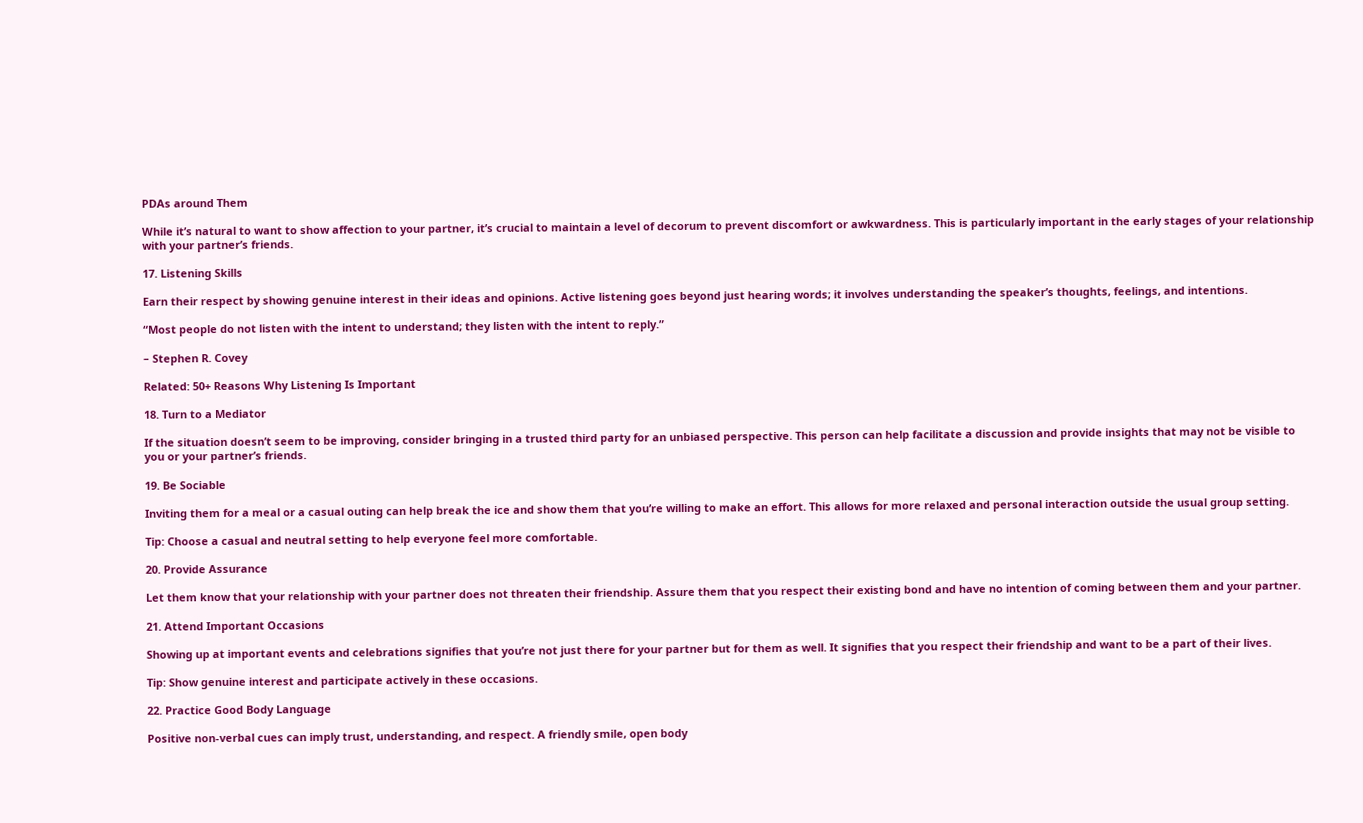PDAs around Them

While it’s natural to want to show affection to your partner, it’s crucial to maintain a level of decorum to prevent discomfort or awkwardness. This is particularly important in the early stages of your relationship with your partner’s friends.

17. Listening Skills

Earn their respect by showing genuine interest in their ideas and opinions. Active listening goes beyond just hearing words; it involves understanding the speaker’s thoughts, feelings, and intentions.

“Most people do not listen with the intent to understand; they listen with the intent to reply.”

– Stephen R. Covey

Related: 50+ Reasons Why Listening Is Important

18. Turn to a Mediator

If the situation doesn’t seem to be improving, consider bringing in a trusted third party for an unbiased perspective. This person can help facilitate a discussion and provide insights that may not be visible to you or your partner’s friends.

19. Be Sociable

Inviting them for a meal or a casual outing can help break the ice and show them that you’re willing to make an effort. This allows for more relaxed and personal interaction outside the usual group setting.

Tip: Choose a casual and neutral setting to help everyone feel more comfortable.

20. Provide Assurance

Let them know that your relationship with your partner does not threaten their friendship. Assure them that you respect their existing bond and have no intention of coming between them and your partner.

21. Attend Important Occasions

Showing up at important events and celebrations signifies that you’re not just there for your partner but for them as well. It signifies that you respect their friendship and want to be a part of their lives.

Tip: Show genuine interest and participate actively in these occasions.

22. Practice Good Body Language

Positive non-verbal cues can imply trust, understanding, and respect. A friendly smile, open body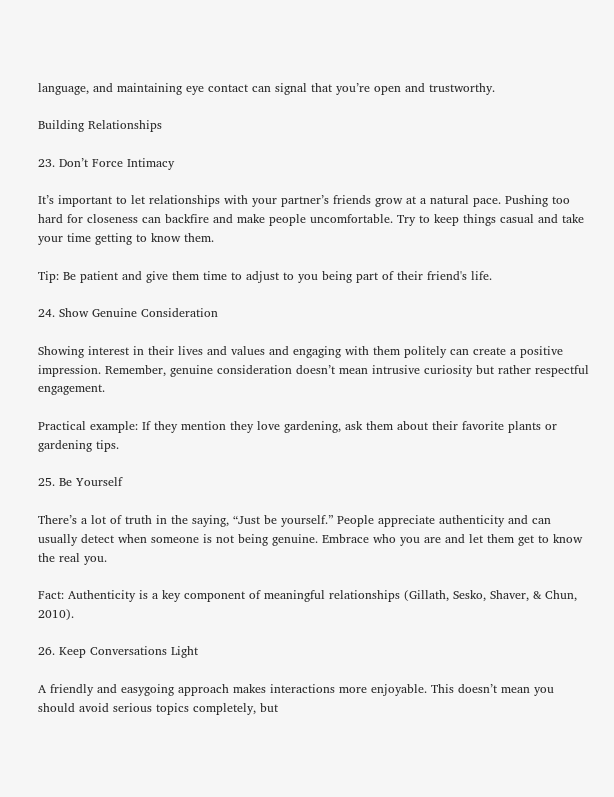language, and maintaining eye contact can signal that you’re open and trustworthy.

Building Relationships

23. Don’t Force Intimacy

It’s important to let relationships with your partner’s friends grow at a natural pace. Pushing too hard for closeness can backfire and make people uncomfortable. Try to keep things casual and take your time getting to know them.

Tip: Be patient and give them time to adjust to you being part of their friend's life.

24. Show Genuine Consideration

Showing interest in their lives and values and engaging with them politely can create a positive impression. Remember, genuine consideration doesn’t mean intrusive curiosity but rather respectful engagement.

Practical example: If they mention they love gardening, ask them about their favorite plants or gardening tips.

25. Be Yourself

There’s a lot of truth in the saying, “Just be yourself.” People appreciate authenticity and can usually detect when someone is not being genuine. Embrace who you are and let them get to know the real you.

Fact: Authenticity is a key component of meaningful relationships (Gillath, Sesko, Shaver, & Chun, 2010).

26. Keep Conversations Light

A friendly and easygoing approach makes interactions more enjoyable. This doesn’t mean you should avoid serious topics completely, but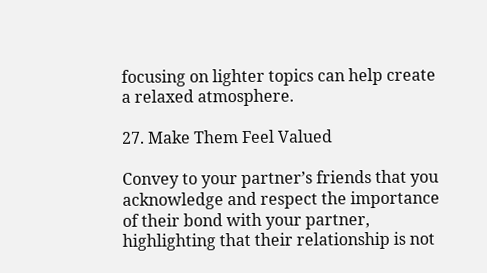focusing on lighter topics can help create a relaxed atmosphere.

27. Make Them Feel Valued

Convey to your partner’s friends that you acknowledge and respect the importance of their bond with your partner, highlighting that their relationship is not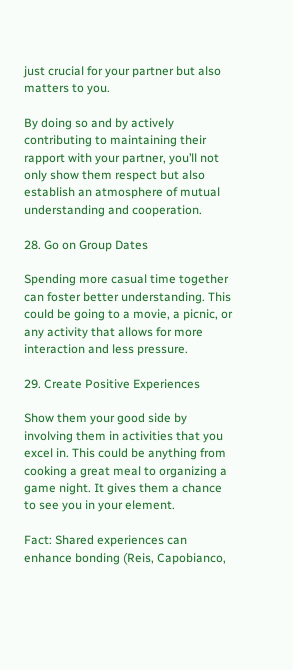just crucial for your partner but also matters to you.

By doing so and by actively contributing to maintaining their rapport with your partner, you’ll not only show them respect but also establish an atmosphere of mutual understanding and cooperation.

28. Go on Group Dates

Spending more casual time together can foster better understanding. This could be going to a movie, a picnic, or any activity that allows for more interaction and less pressure.

29. Create Positive Experiences

Show them your good side by involving them in activities that you excel in. This could be anything from cooking a great meal to organizing a game night. It gives them a chance to see you in your element.

Fact: Shared experiences can enhance bonding (Reis, Capobianco,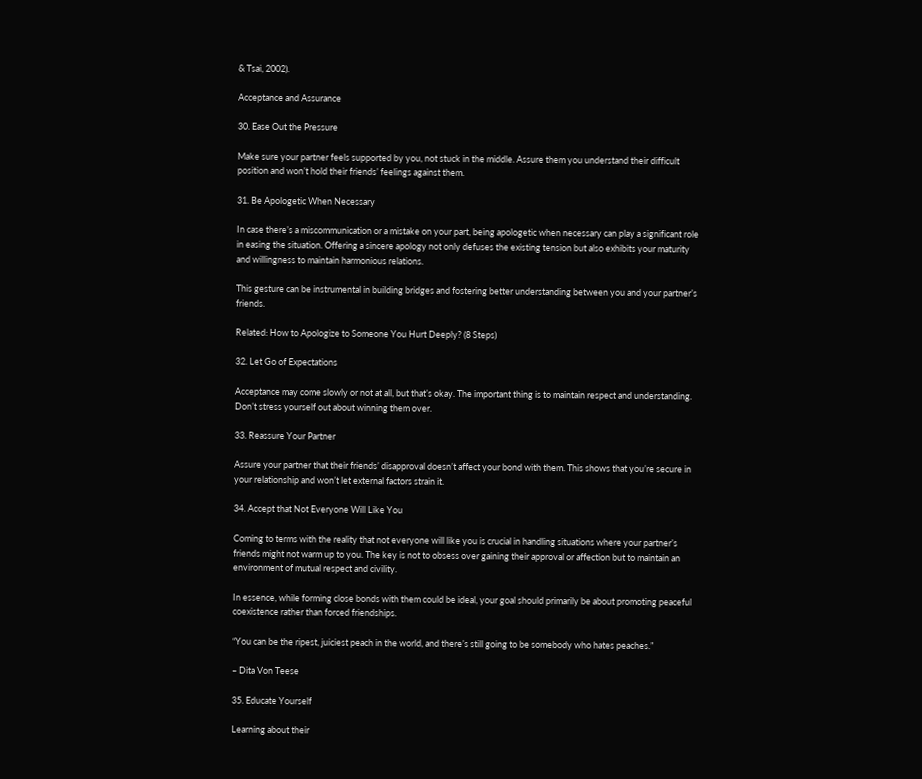& Tsai, 2002).

Acceptance and Assurance

30. Ease Out the Pressure

Make sure your partner feels supported by you, not stuck in the middle. Assure them you understand their difficult position and won’t hold their friends’ feelings against them.

31. Be Apologetic When Necessary

In case there’s a miscommunication or a mistake on your part, being apologetic when necessary can play a significant role in easing the situation. Offering a sincere apology not only defuses the existing tension but also exhibits your maturity and willingness to maintain harmonious relations.

This gesture can be instrumental in building bridges and fostering better understanding between you and your partner’s friends.

Related: How to Apologize to Someone You Hurt Deeply? (8 Steps)

32. Let Go of Expectations

Acceptance may come slowly or not at all, but that’s okay. The important thing is to maintain respect and understanding. Don’t stress yourself out about winning them over.

33. Reassure Your Partner

Assure your partner that their friends’ disapproval doesn’t affect your bond with them. This shows that you’re secure in your relationship and won’t let external factors strain it.

34. Accept that Not Everyone Will Like You

Coming to terms with the reality that not everyone will like you is crucial in handling situations where your partner’s friends might not warm up to you. The key is not to obsess over gaining their approval or affection but to maintain an environment of mutual respect and civility.

In essence, while forming close bonds with them could be ideal, your goal should primarily be about promoting peaceful coexistence rather than forced friendships.

“You can be the ripest, juiciest peach in the world, and there’s still going to be somebody who hates peaches.”

– Dita Von Teese

35. Educate Yourself

Learning about their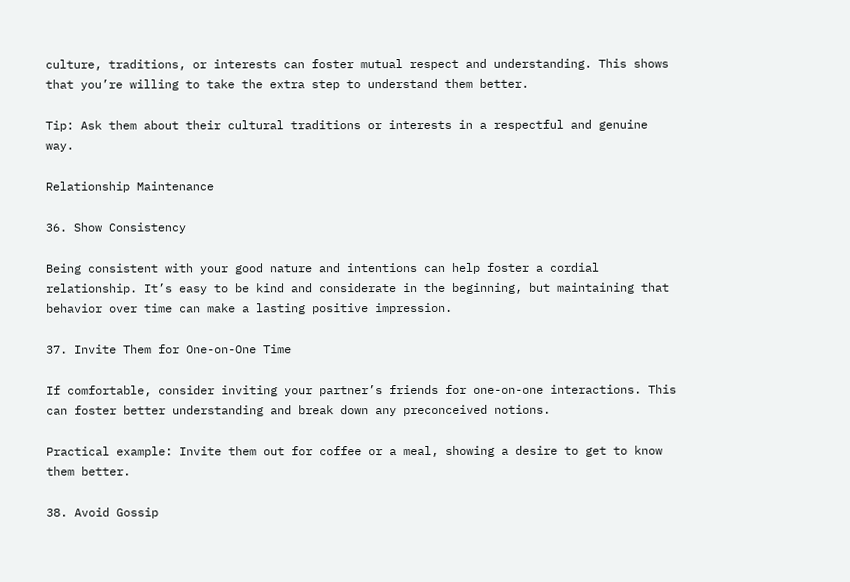culture, traditions, or interests can foster mutual respect and understanding. This shows that you’re willing to take the extra step to understand them better.

Tip: Ask them about their cultural traditions or interests in a respectful and genuine way.

Relationship Maintenance

36. Show Consistency

Being consistent with your good nature and intentions can help foster a cordial relationship. It’s easy to be kind and considerate in the beginning, but maintaining that behavior over time can make a lasting positive impression.

37. Invite Them for One-on-One Time

If comfortable, consider inviting your partner’s friends for one-on-one interactions. This can foster better understanding and break down any preconceived notions.

Practical example: Invite them out for coffee or a meal, showing a desire to get to know them better.

38. Avoid Gossip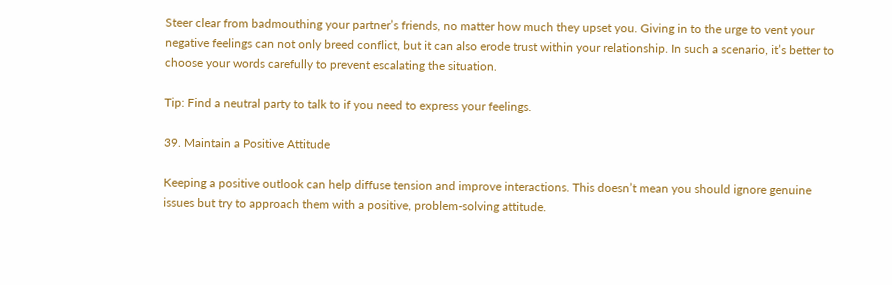Steer clear from badmouthing your partner’s friends, no matter how much they upset you. Giving in to the urge to vent your negative feelings can not only breed conflict, but it can also erode trust within your relationship. In such a scenario, it’s better to choose your words carefully to prevent escalating the situation.

Tip: Find a neutral party to talk to if you need to express your feelings.

39. Maintain a Positive Attitude

Keeping a positive outlook can help diffuse tension and improve interactions. This doesn’t mean you should ignore genuine issues but try to approach them with a positive, problem-solving attitude.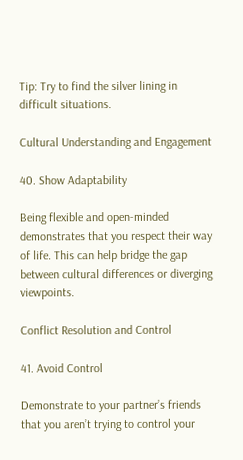Tip: Try to find the silver lining in difficult situations.

Cultural Understanding and Engagement

40. Show Adaptability

Being flexible and open-minded demonstrates that you respect their way of life. This can help bridge the gap between cultural differences or diverging viewpoints.

Conflict Resolution and Control

41. Avoid Control

Demonstrate to your partner’s friends that you aren’t trying to control your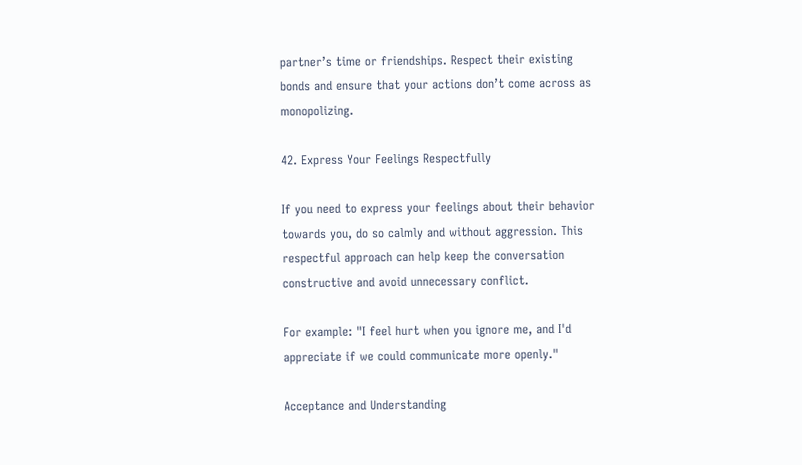partner’s time or friendships. Respect their existing bonds and ensure that your actions don’t come across as monopolizing.

42. Express Your Feelings Respectfully

If you need to express your feelings about their behavior towards you, do so calmly and without aggression. This respectful approach can help keep the conversation constructive and avoid unnecessary conflict.

For example: "I feel hurt when you ignore me, and I'd appreciate if we could communicate more openly."

Acceptance and Understanding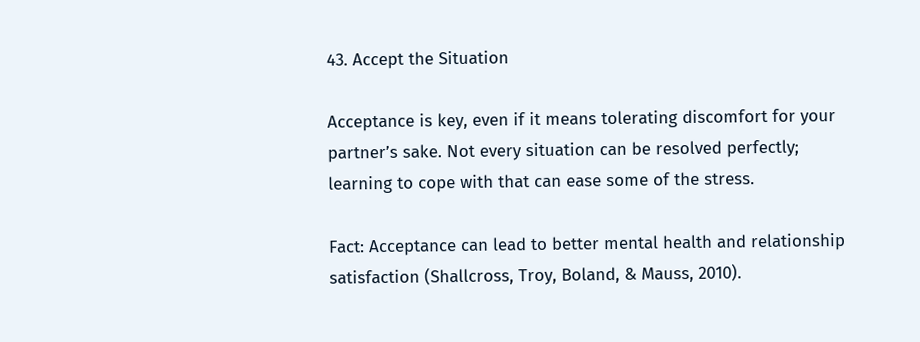43. Accept the Situation

Acceptance is key, even if it means tolerating discomfort for your partner’s sake. Not every situation can be resolved perfectly; learning to cope with that can ease some of the stress.

Fact: Acceptance can lead to better mental health and relationship satisfaction (Shallcross, Troy, Boland, & Mauss, 2010).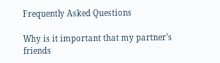Frequently Asked Questions

Why is it important that my partner’s friends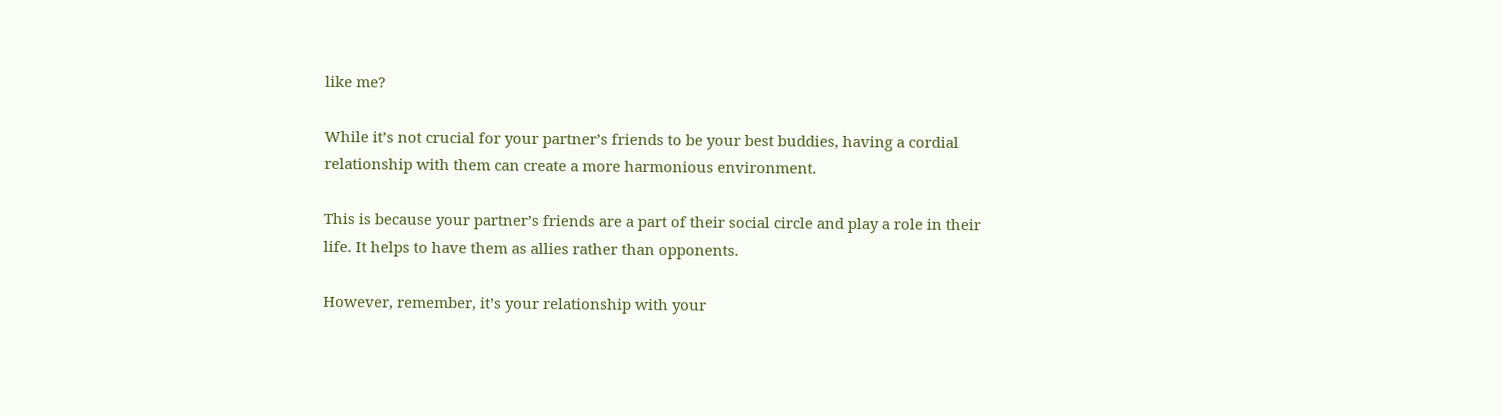like me?

While it’s not crucial for your partner’s friends to be your best buddies, having a cordial relationship with them can create a more harmonious environment.

This is because your partner’s friends are a part of their social circle and play a role in their life. It helps to have them as allies rather than opponents.

However, remember, it’s your relationship with your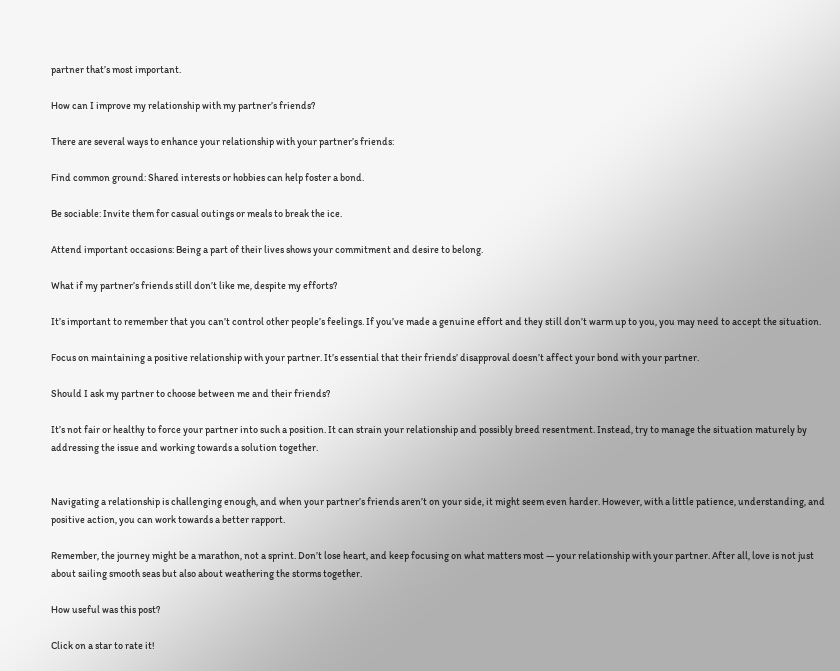partner that’s most important.

How can I improve my relationship with my partner’s friends?

There are several ways to enhance your relationship with your partner’s friends:

Find common ground: Shared interests or hobbies can help foster a bond.

Be sociable: Invite them for casual outings or meals to break the ice.

Attend important occasions: Being a part of their lives shows your commitment and desire to belong.

What if my partner’s friends still don’t like me, despite my efforts?

It’s important to remember that you can’t control other people’s feelings. If you’ve made a genuine effort and they still don’t warm up to you, you may need to accept the situation.

Focus on maintaining a positive relationship with your partner. It’s essential that their friends’ disapproval doesn’t affect your bond with your partner.

Should I ask my partner to choose between me and their friends?

It’s not fair or healthy to force your partner into such a position. It can strain your relationship and possibly breed resentment. Instead, try to manage the situation maturely by addressing the issue and working towards a solution together.


Navigating a relationship is challenging enough, and when your partner’s friends aren’t on your side, it might seem even harder. However, with a little patience, understanding, and positive action, you can work towards a better rapport.

Remember, the journey might be a marathon, not a sprint. Don’t lose heart, and keep focusing on what matters most — your relationship with your partner. After all, love is not just about sailing smooth seas but also about weathering the storms together.

How useful was this post?

Click on a star to rate it!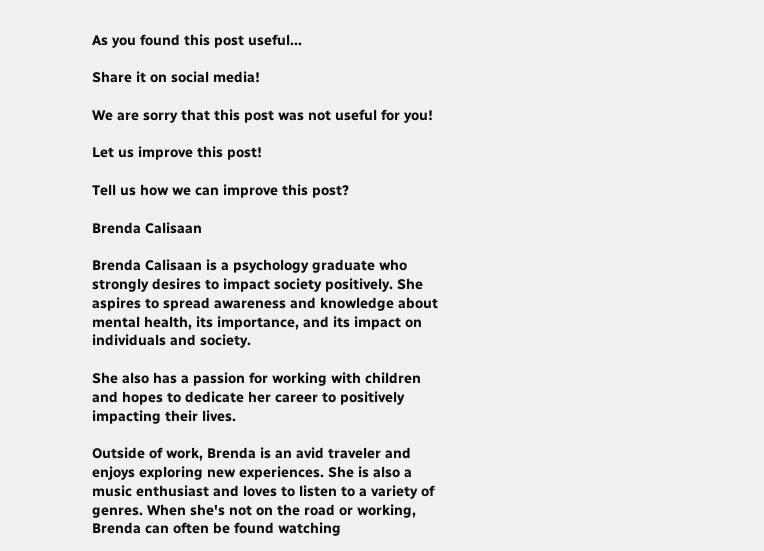As you found this post useful...

Share it on social media!

We are sorry that this post was not useful for you!

Let us improve this post!

Tell us how we can improve this post?

Brenda Calisaan

Brenda Calisaan is a psychology graduate who strongly desires to impact society positively. She aspires to spread awareness and knowledge about mental health, its importance, and its impact on individuals and society.

She also has a passion for working with children and hopes to dedicate her career to positively impacting their lives.

Outside of work, Brenda is an avid traveler and enjoys exploring new experiences. She is also a music enthusiast and loves to listen to a variety of genres. When she's not on the road or working, Brenda can often be found watching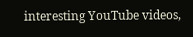interesting YouTube videos,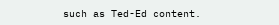such as Ted-Ed content.